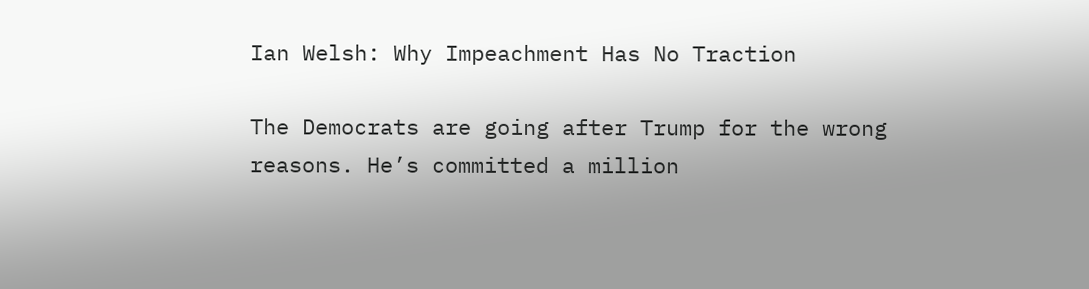Ian Welsh: Why Impeachment Has No Traction

The Democrats are going after Trump for the wrong reasons. He’s committed a million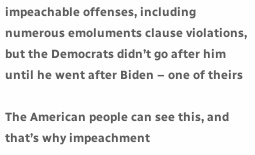impeachable offenses, including numerous emoluments clause violations, but the Democrats didn’t go after him until he went after Biden – one of theirs

The American people can see this, and that’s why impeachment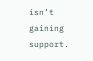isn’t gaining support.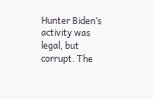Hunter Biden’s activity was legal, but corrupt. The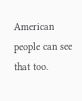American people can see that too.